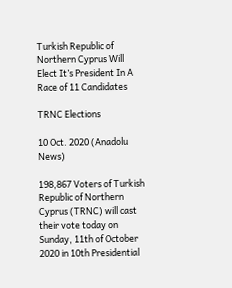Turkish Republic of Northern Cyprus Will Elect It’s President In A Race of 11 Candidates

TRNC Elections

10 Oct. 2020 (Anadolu News)

198,867 Voters of Turkish Republic of Northern Cyprus (TRNC) will cast their vote today on Sunday, 11th of October 2020 in 10th Presidential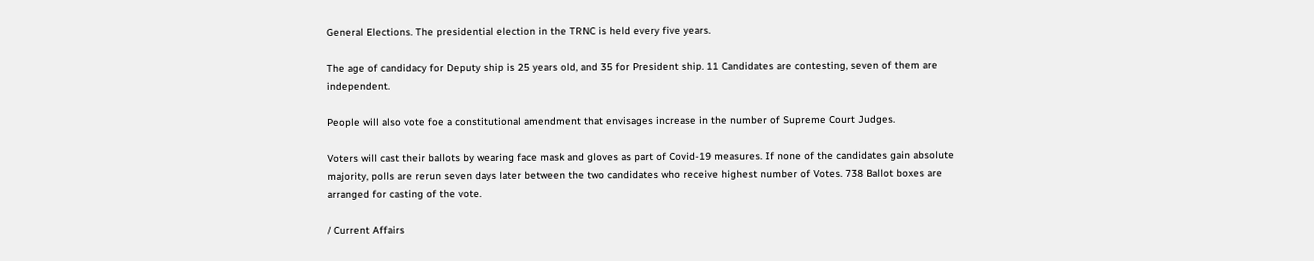General Elections. The presidential election in the TRNC is held every five years.

The age of candidacy for Deputy ship is 25 years old, and 35 for President ship. 11 Candidates are contesting, seven of them are independent.

People will also vote foe a constitutional amendment that envisages increase in the number of Supreme Court Judges.

Voters will cast their ballots by wearing face mask and gloves as part of Covid-19 measures. If none of the candidates gain absolute majority, polls are rerun seven days later between the two candidates who receive highest number of Votes. 738 Ballot boxes are arranged for casting of the vote.

/ Current Affairs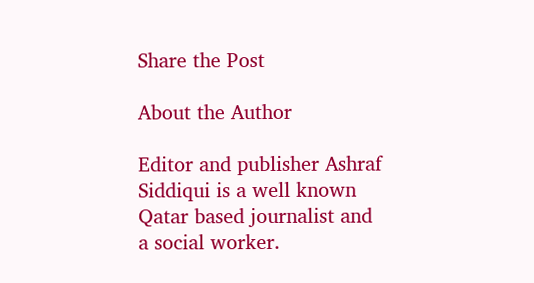Share the Post

About the Author

Editor and publisher Ashraf Siddiqui is a well known Qatar based journalist and a social worker.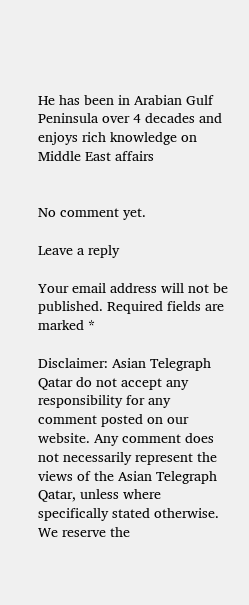He has been in Arabian Gulf Peninsula over 4 decades and enjoys rich knowledge on Middle East affairs


No comment yet.

Leave a reply

Your email address will not be published. Required fields are marked *

Disclaimer: Asian Telegraph Qatar do not accept any responsibility for any comment posted on our website. Any comment does not necessarily represent the views of the Asian Telegraph Qatar, unless where specifically stated otherwise. We reserve the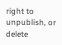right to unpublish, or delete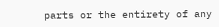parts or the entirety of any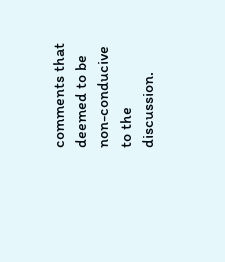comments that deemed to be non-conducive to the discussion.